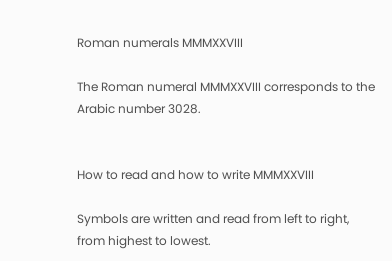Roman numerals MMMXXVIII

The Roman numeral MMMXXVIII corresponds to the Arabic number 3028.


How to read and how to write MMMXXVIII

Symbols are written and read from left to right, from highest to lowest.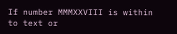If number MMMXXVIII is within to text or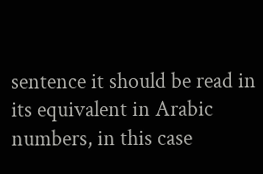sentence it should be read in its equivalent in Arabic numbers, in this case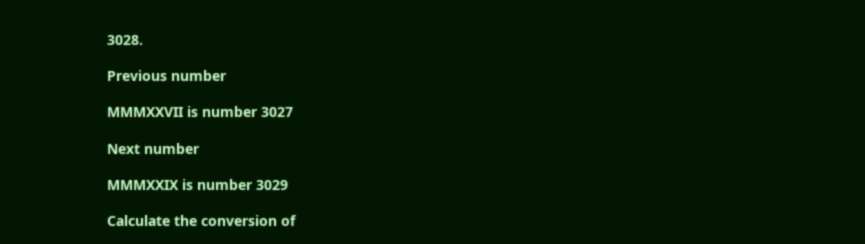3028.

Previous number

MMMXXVII is number 3027

Next number

MMMXXIX is number 3029

Calculate the conversion of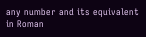any number and its equivalent in Roman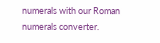numerals with our Roman numerals converter.